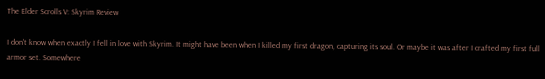The Elder Scrolls V: Skyrim Review

I don't know when exactly I fell in love with Skyrim. It might have been when I killed my first dragon, capturing its soul. Or maybe it was after I crafted my first full armor set. Somewhere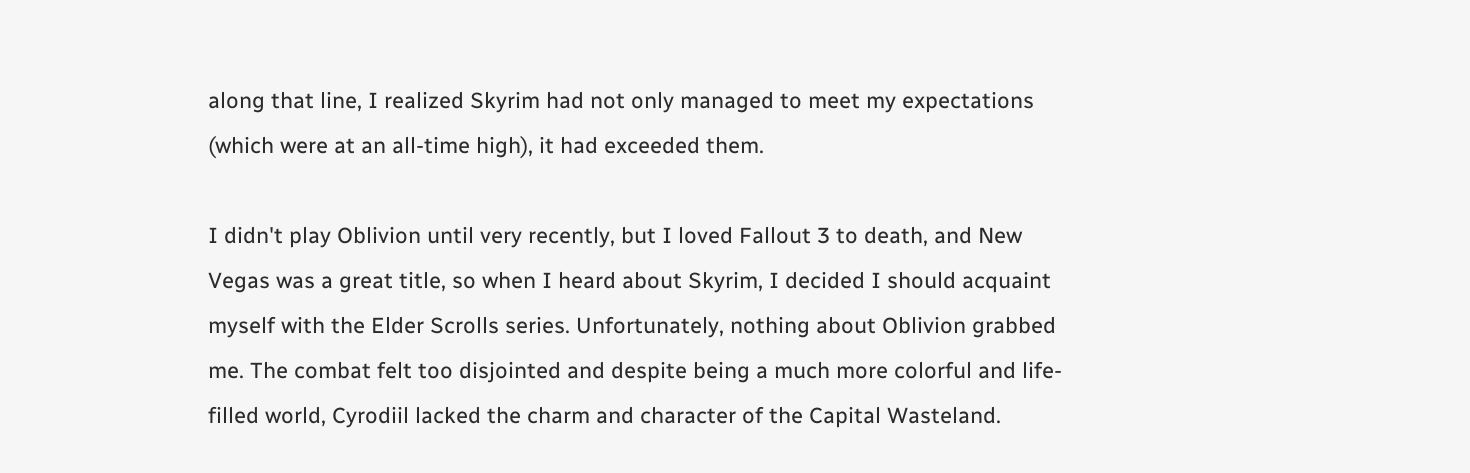along that line, I realized Skyrim had not only managed to meet my expectations (which were at an all-time high), it had exceeded them.

I didn't play Oblivion until very recently, but I loved Fallout 3 to death, and New Vegas was a great title, so when I heard about Skyrim, I decided I should acquaint myself with the Elder Scrolls series. Unfortunately, nothing about Oblivion grabbed me. The combat felt too disjointed and despite being a much more colorful and life-filled world, Cyrodiil lacked the charm and character of the Capital Wasteland.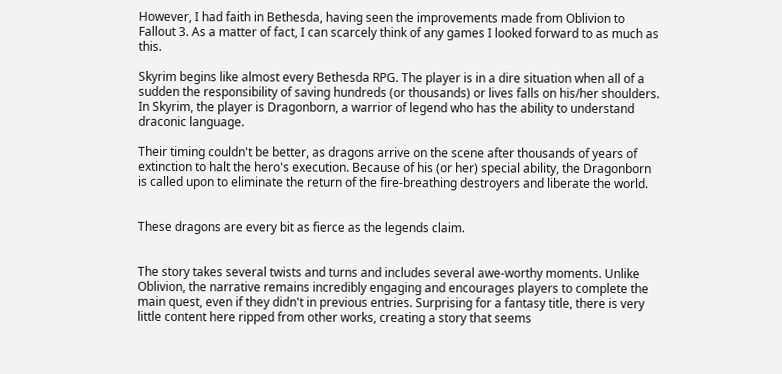However, I had faith in Bethesda, having seen the improvements made from Oblivion to Fallout 3. As a matter of fact, I can scarcely think of any games I looked forward to as much as this.

Skyrim begins like almost every Bethesda RPG. The player is in a dire situation when all of a sudden the responsibility of saving hundreds (or thousands) or lives falls on his/her shoulders. In Skyrim, the player is Dragonborn, a warrior of legend who has the ability to understand draconic language.

Their timing couldn't be better, as dragons arrive on the scene after thousands of years of extinction to halt the hero's execution. Because of his (or her) special ability, the Dragonborn is called upon to eliminate the return of the fire-breathing destroyers and liberate the world.


These dragons are every bit as fierce as the legends claim.


The story takes several twists and turns and includes several awe-worthy moments. Unlike Oblivion, the narrative remains incredibly engaging and encourages players to complete the main quest, even if they didn't in previous entries. Surprising for a fantasy title, there is very little content here ripped from other works, creating a story that seems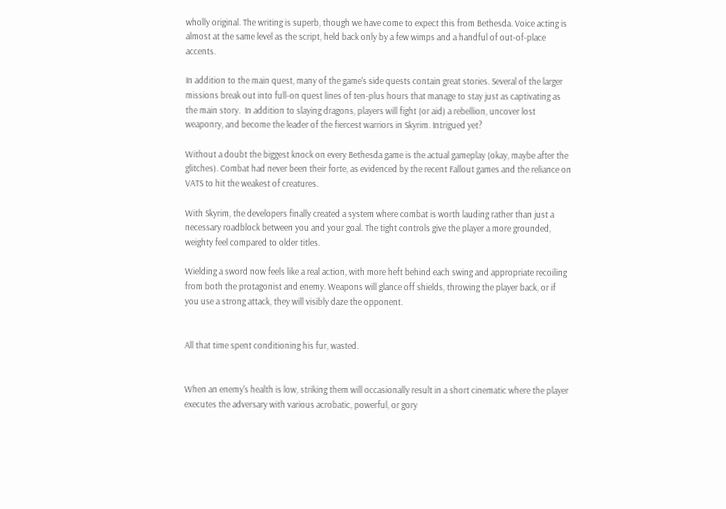wholly original. The writing is superb, though we have come to expect this from Bethesda. Voice acting is almost at the same level as the script, held back only by a few wimps and a handful of out-of-place accents.

In addition to the main quest, many of the game's side quests contain great stories. Several of the larger missions break out into full-on quest lines of ten-plus hours that manage to stay just as captivating as the main story.  In addition to slaying dragons, players will fight (or aid) a rebellion, uncover lost weaponry, and become the leader of the fiercest warriors in Skyrim. Intrigued yet?

Without a doubt the biggest knock on every Bethesda game is the actual gameplay (okay, maybe after the glitches). Combat had never been their forte, as evidenced by the recent Fallout games and the reliance on VATS to hit the weakest of creatures.

With Skyrim, the developers finally created a system where combat is worth lauding rather than just a necessary roadblock between you and your goal. The tight controls give the player a more grounded, weighty feel compared to older titles.

Wielding a sword now feels like a real action, with more heft behind each swing and appropriate recoiling from both the protagonist and enemy. Weapons will glance off shields, throwing the player back, or if you use a strong attack, they will visibly daze the opponent.


All that time spent conditioning his fur, wasted.


When an enemy's health is low, striking them will occasionally result in a short cinematic where the player executes the adversary with various acrobatic, powerful, or gory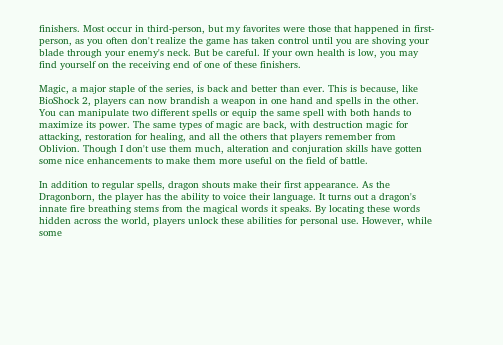finishers. Most occur in third-person, but my favorites were those that happened in first-person, as you often don't realize the game has taken control until you are shoving your blade through your enemy's neck. But be careful. If your own health is low, you may find yourself on the receiving end of one of these finishers.

Magic, a major staple of the series, is back and better than ever. This is because, like BioShock 2, players can now brandish a weapon in one hand and spells in the other. You can manipulate two different spells or equip the same spell with both hands to maximize its power. The same types of magic are back, with destruction magic for attacking, restoration for healing, and all the others that players remember from Oblivion. Though I don't use them much, alteration and conjuration skills have gotten some nice enhancements to make them more useful on the field of battle.

In addition to regular spells, dragon shouts make their first appearance. As the Dragonborn, the player has the ability to voice their language. It turns out a dragon's innate fire breathing stems from the magical words it speaks. By locating these words hidden across the world, players unlock these abilities for personal use. However, while some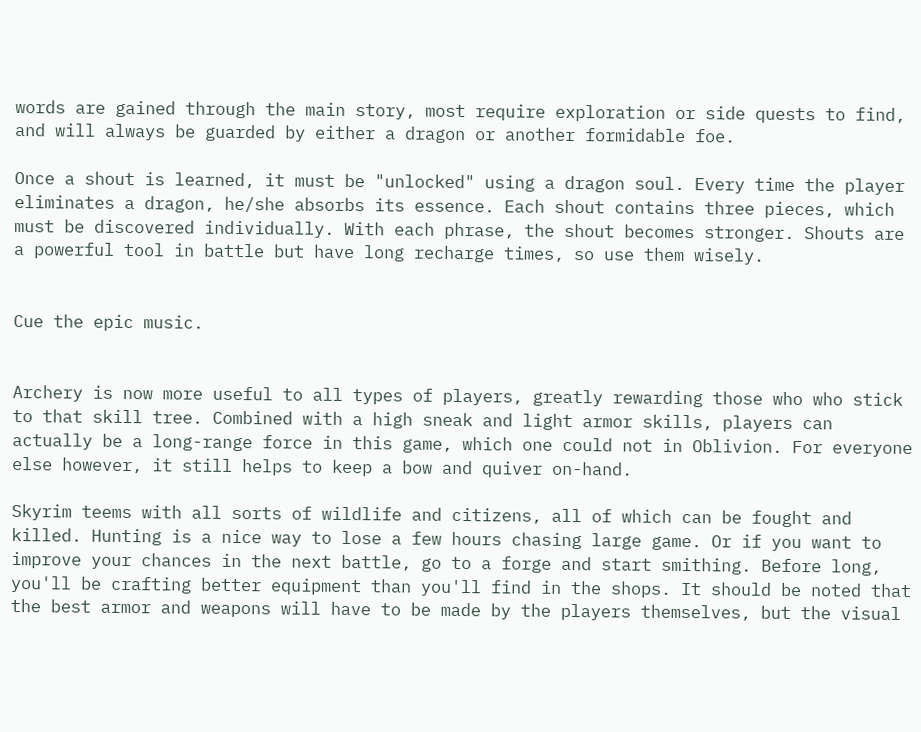words are gained through the main story, most require exploration or side quests to find, and will always be guarded by either a dragon or another formidable foe.

Once a shout is learned, it must be "unlocked" using a dragon soul. Every time the player eliminates a dragon, he/she absorbs its essence. Each shout contains three pieces, which must be discovered individually. With each phrase, the shout becomes stronger. Shouts are a powerful tool in battle but have long recharge times, so use them wisely.


Cue the epic music.


Archery is now more useful to all types of players, greatly rewarding those who who stick to that skill tree. Combined with a high sneak and light armor skills, players can actually be a long-range force in this game, which one could not in Oblivion. For everyone else however, it still helps to keep a bow and quiver on-hand.

Skyrim teems with all sorts of wildlife and citizens, all of which can be fought and killed. Hunting is a nice way to lose a few hours chasing large game. Or if you want to improve your chances in the next battle, go to a forge and start smithing. Before long, you'll be crafting better equipment than you'll find in the shops. It should be noted that the best armor and weapons will have to be made by the players themselves, but the visual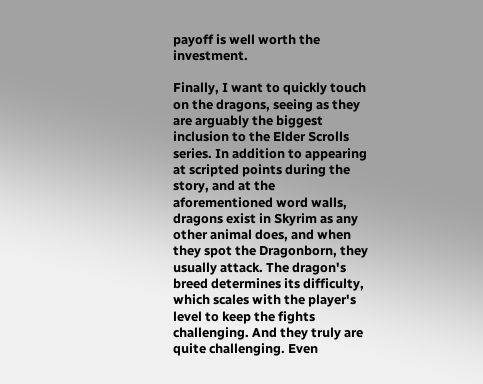payoff is well worth the investment.

Finally, I want to quickly touch on the dragons, seeing as they are arguably the biggest inclusion to the Elder Scrolls series. In addition to appearing at scripted points during the story, and at the aforementioned word walls, dragons exist in Skyrim as any other animal does, and when they spot the Dragonborn, they usually attack. The dragon's breed determines its difficulty, which scales with the player's level to keep the fights challenging. And they truly are quite challenging. Even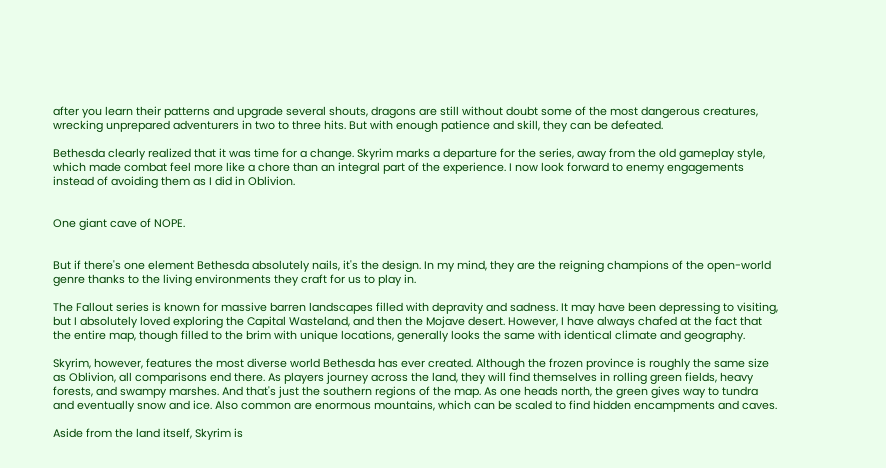after you learn their patterns and upgrade several shouts, dragons are still without doubt some of the most dangerous creatures, wrecking unprepared adventurers in two to three hits. But with enough patience and skill, they can be defeated.

Bethesda clearly realized that it was time for a change. Skyrim marks a departure for the series, away from the old gameplay style, which made combat feel more like a chore than an integral part of the experience. I now look forward to enemy engagements instead of avoiding them as I did in Oblivion.


One giant cave of NOPE.


But if there's one element Bethesda absolutely nails, it's the design. In my mind, they are the reigning champions of the open-world genre thanks to the living environments they craft for us to play in.

The Fallout series is known for massive barren landscapes filled with depravity and sadness. It may have been depressing to visiting, but I absolutely loved exploring the Capital Wasteland, and then the Mojave desert. However, I have always chafed at the fact that the entire map, though filled to the brim with unique locations, generally looks the same with identical climate and geography.

Skyrim, however, features the most diverse world Bethesda has ever created. Although the frozen province is roughly the same size as Oblivion, all comparisons end there. As players journey across the land, they will find themselves in rolling green fields, heavy forests, and swampy marshes. And that's just the southern regions of the map. As one heads north, the green gives way to tundra and eventually snow and ice. Also common are enormous mountains, which can be scaled to find hidden encampments and caves.

Aside from the land itself, Skyrim is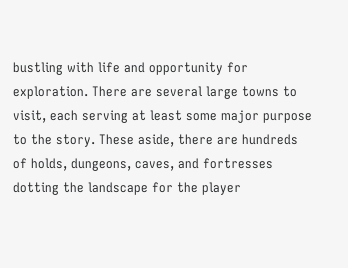bustling with life and opportunity for exploration. There are several large towns to visit, each serving at least some major purpose to the story. These aside, there are hundreds of holds, dungeons, caves, and fortresses dotting the landscape for the player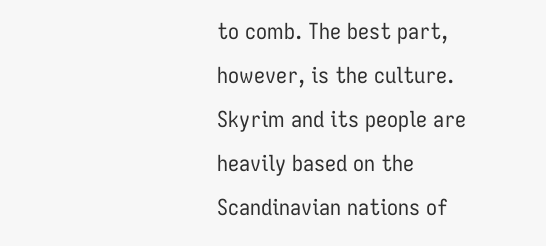to comb. The best part, however, is the culture. Skyrim and its people are heavily based on the Scandinavian nations of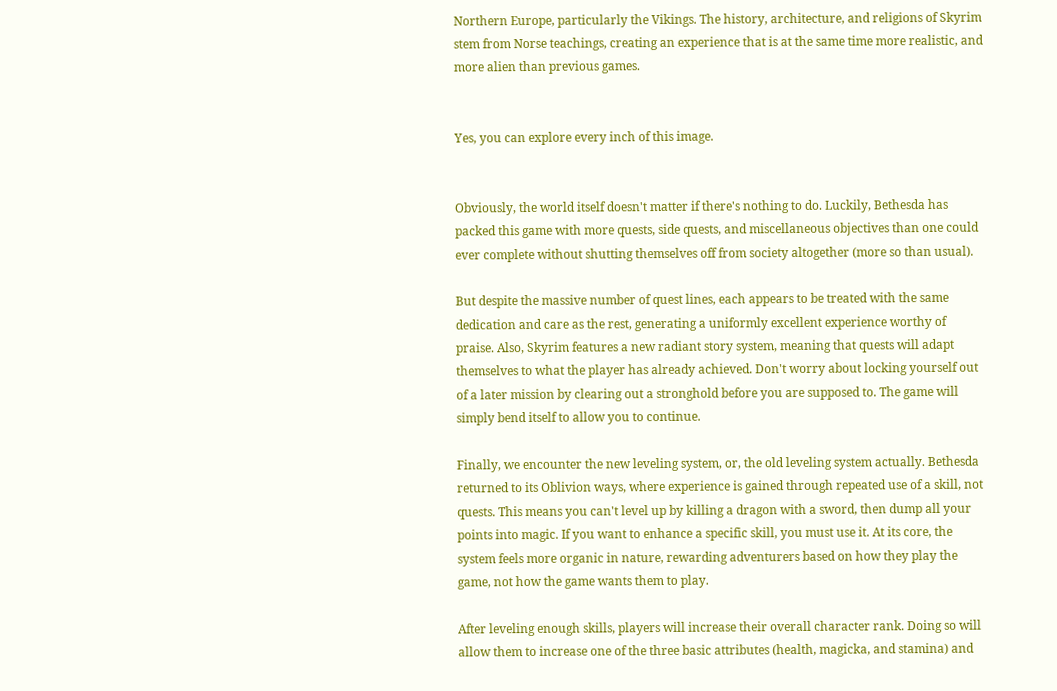Northern Europe, particularly the Vikings. The history, architecture, and religions of Skyrim stem from Norse teachings, creating an experience that is at the same time more realistic, and more alien than previous games.


Yes, you can explore every inch of this image.


Obviously, the world itself doesn't matter if there's nothing to do. Luckily, Bethesda has packed this game with more quests, side quests, and miscellaneous objectives than one could ever complete without shutting themselves off from society altogether (more so than usual).

But despite the massive number of quest lines, each appears to be treated with the same dedication and care as the rest, generating a uniformly excellent experience worthy of praise. Also, Skyrim features a new radiant story system, meaning that quests will adapt themselves to what the player has already achieved. Don't worry about locking yourself out of a later mission by clearing out a stronghold before you are supposed to. The game will simply bend itself to allow you to continue.

Finally, we encounter the new leveling system, or, the old leveling system actually. Bethesda returned to its Oblivion ways, where experience is gained through repeated use of a skill, not quests. This means you can't level up by killing a dragon with a sword, then dump all your points into magic. If you want to enhance a specific skill, you must use it. At its core, the system feels more organic in nature, rewarding adventurers based on how they play the game, not how the game wants them to play.

After leveling enough skills, players will increase their overall character rank. Doing so will allow them to increase one of the three basic attributes (health, magicka, and stamina) and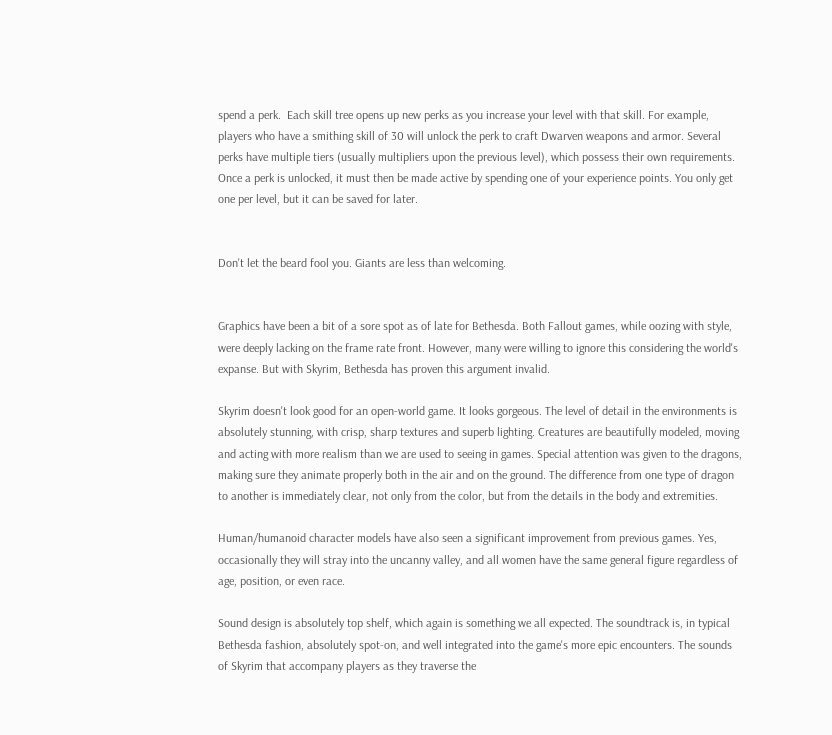spend a perk.  Each skill tree opens up new perks as you increase your level with that skill. For example, players who have a smithing skill of 30 will unlock the perk to craft Dwarven weapons and armor. Several perks have multiple tiers (usually multipliers upon the previous level), which possess their own requirements. Once a perk is unlocked, it must then be made active by spending one of your experience points. You only get one per level, but it can be saved for later.


Don't let the beard fool you. Giants are less than welcoming.


Graphics have been a bit of a sore spot as of late for Bethesda. Both Fallout games, while oozing with style, were deeply lacking on the frame rate front. However, many were willing to ignore this considering the world's expanse. But with Skyrim, Bethesda has proven this argument invalid.

Skyrim doesn't look good for an open-world game. It looks gorgeous. The level of detail in the environments is absolutely stunning, with crisp, sharp textures and superb lighting. Creatures are beautifully modeled, moving and acting with more realism than we are used to seeing in games. Special attention was given to the dragons, making sure they animate properly both in the air and on the ground. The difference from one type of dragon to another is immediately clear, not only from the color, but from the details in the body and extremities.

Human/humanoid character models have also seen a significant improvement from previous games. Yes, occasionally they will stray into the uncanny valley, and all women have the same general figure regardless of age, position, or even race.

Sound design is absolutely top shelf, which again is something we all expected. The soundtrack is, in typical Bethesda fashion, absolutely spot-on, and well integrated into the game's more epic encounters. The sounds of Skyrim that accompany players as they traverse the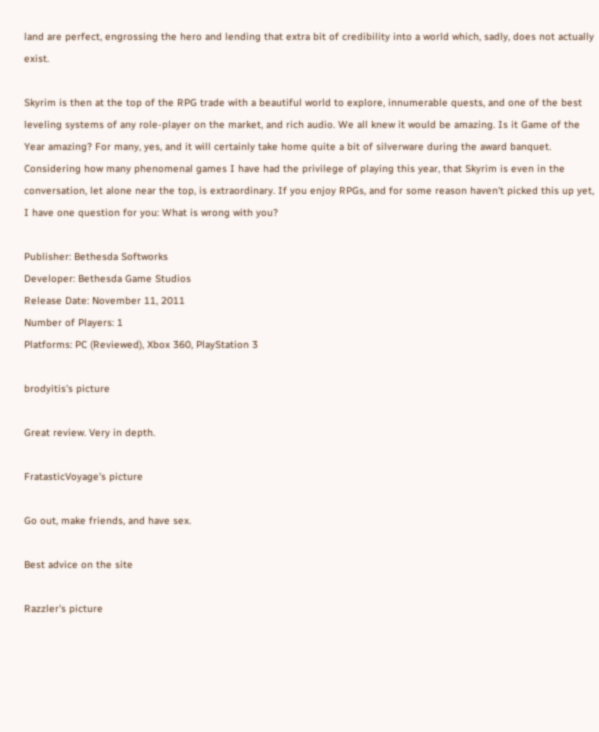land are perfect, engrossing the hero and lending that extra bit of credibility into a world which, sadly, does not actually exist.

Skyrim is then at the top of the RPG trade with a beautiful world to explore, innumerable quests, and one of the best leveling systems of any role-player on the market, and rich audio. We all knew it would be amazing. Is it Game of the Year amazing? For many, yes, and it will certainly take home quite a bit of silverware during the award banquet. Considering how many phenomenal games I have had the privilege of playing this year, that Skyrim is even in the conversation, let alone near the top, is extraordinary. If you enjoy RPGs, and for some reason haven't picked this up yet, I have one question for you: What is wrong with you?

Publisher: Bethesda Softworks
Developer: Bethesda Game Studios
Release Date: November 11, 2011
Number of Players: 1
Platforms: PC (Reviewed), Xbox 360, PlayStation 3

brodyitis's picture

Great review. Very in depth.

FratasticVoyage's picture

Go out, make friends, and have sex.

Best advice on the site

Razzler's picture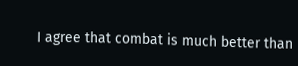I agree that combat is much better than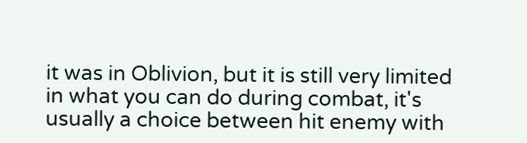it was in Oblivion, but it is still very limited in what you can do during combat, it's usually a choice between hit enemy with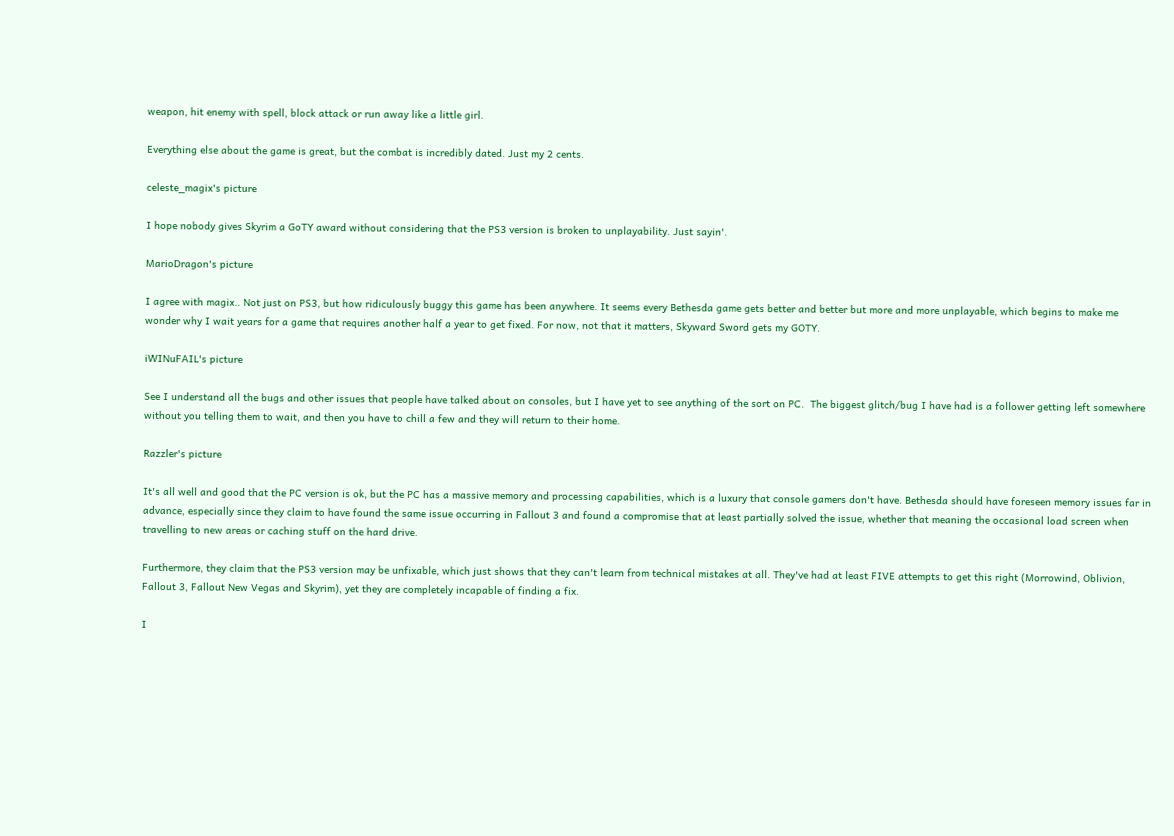weapon, hit enemy with spell, block attack or run away like a little girl.

Everything else about the game is great, but the combat is incredibly dated. Just my 2 cents.

celeste_magix's picture

I hope nobody gives Skyrim a GoTY award without considering that the PS3 version is broken to unplayability. Just sayin'.

MarioDragon's picture

I agree with magix.. Not just on PS3, but how ridiculously buggy this game has been anywhere. It seems every Bethesda game gets better and better but more and more unplayable, which begins to make me wonder why I wait years for a game that requires another half a year to get fixed. For now, not that it matters, Skyward Sword gets my GOTY.

iWINuFAIL's picture

See I understand all the bugs and other issues that people have talked about on consoles, but I have yet to see anything of the sort on PC.  The biggest glitch/bug I have had is a follower getting left somewhere without you telling them to wait, and then you have to chill a few and they will return to their home.

Razzler's picture

It's all well and good that the PC version is ok, but the PC has a massive memory and processing capabilities, which is a luxury that console gamers don't have. Bethesda should have foreseen memory issues far in advance, especially since they claim to have found the same issue occurring in Fallout 3 and found a compromise that at least partially solved the issue, whether that meaning the occasional load screen when travelling to new areas or caching stuff on the hard drive.

Furthermore, they claim that the PS3 version may be unfixable, which just shows that they can't learn from technical mistakes at all. They've had at least FIVE attempts to get this right (Morrowind, Oblivion, Fallout 3, Fallout New Vegas and Skyrim), yet they are completely incapable of finding a fix.

I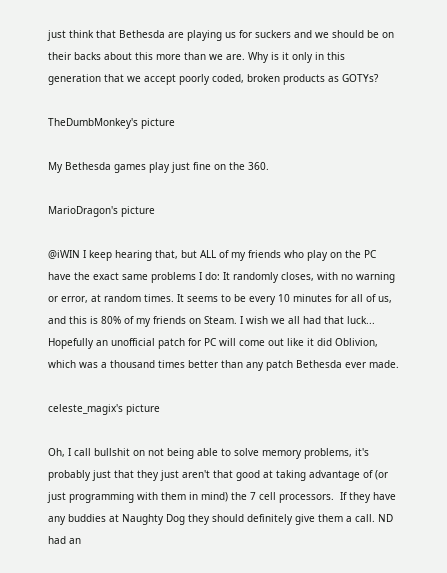just think that Bethesda are playing us for suckers and we should be on their backs about this more than we are. Why is it only in this generation that we accept poorly coded, broken products as GOTYs?

TheDumbMonkey's picture

My Bethesda games play just fine on the 360.

MarioDragon's picture

@iWIN I keep hearing that, but ALL of my friends who play on the PC have the exact same problems I do: It randomly closes, with no warning or error, at random times. It seems to be every 10 minutes for all of us, and this is 80% of my friends on Steam. I wish we all had that luck... Hopefully an unofficial patch for PC will come out like it did Oblivion, which was a thousand times better than any patch Bethesda ever made.

celeste_magix's picture

Oh, I call bullshit on not being able to solve memory problems, it's probably just that they just aren't that good at taking advantage of (or just programming with them in mind) the 7 cell processors.  If they have any buddies at Naughty Dog they should definitely give them a call. ND had an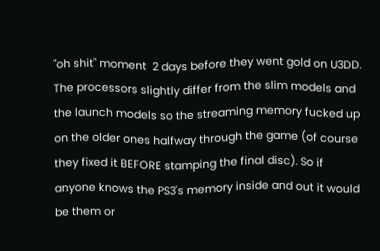"oh shit" moment  2 days before they went gold on U3DD. The processors slightly differ from the slim models and the launch models so the streaming memory fucked up on the older ones halfway through the game (of course they fixed it BEFORE stamping the final disc). So if anyone knows the PS3's memory inside and out it would be them or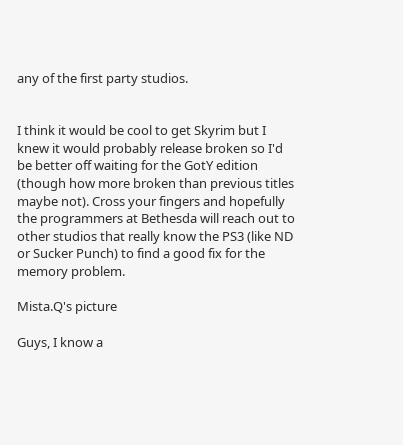any of the first party studios.


I think it would be cool to get Skyrim but I knew it would probably release broken so I'd be better off waiting for the GotY edition (though how more broken than previous titles maybe not). Cross your fingers and hopefully the programmers at Bethesda will reach out to other studios that really know the PS3 (like ND or Sucker Punch) to find a good fix for the memory problem.

Mista.Q's picture

Guys, I know a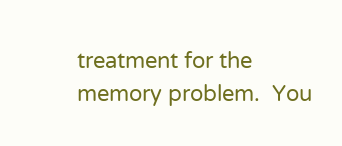treatment for the memory problem.  You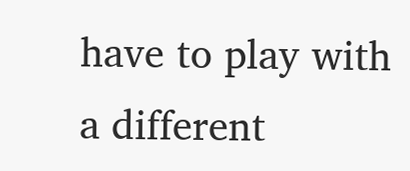have to play with a different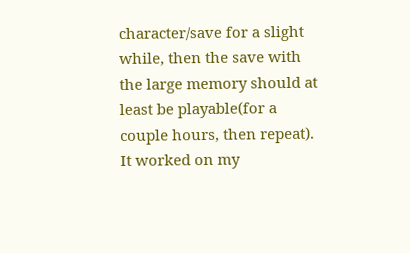character/save for a slight while, then the save with the large memory should at least be playable(for a couple hours, then repeat).  It worked on my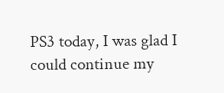PS3 today, I was glad I could continue my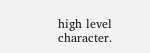high level character.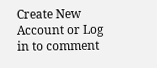Create New Account or Log in to comment